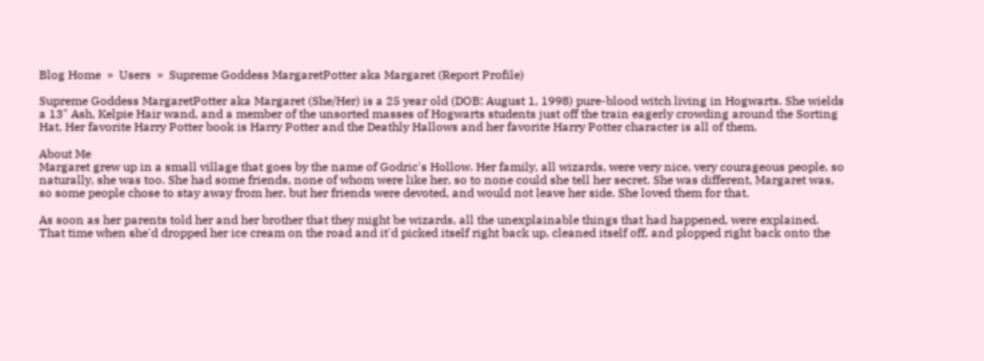Blog Home  »  Users  »  Supreme Goddess MargaretPotter aka Margaret (Report Profile)

Supreme Goddess MargaretPotter aka Margaret (She/Her) is a 25 year old (DOB: August 1, 1998) pure-blood witch living in Hogwarts. She wields a 13" Ash, Kelpie Hair wand, and a member of the unsorted masses of Hogwarts students just off the train eagerly crowding around the Sorting Hat. Her favorite Harry Potter book is Harry Potter and the Deathly Hallows and her favorite Harry Potter character is all of them.

About Me
Margaret grew up in a small village that goes by the name of Godric's Hollow. Her family, all wizards, were very nice, very courageous people, so naturally, she was too. She had some friends, none of whom were like her, so to none could she tell her secret. She was different, Margaret was, so some people chose to stay away from her, but her friends were devoted, and would not leave her side. She loved them for that.

As soon as her parents told her and her brother that they might be wizards, all the unexplainable things that had happened, were explained. That time when she'd dropped her ice cream on the road and it'd picked itself right back up, cleaned itself off, and plopped right back onto the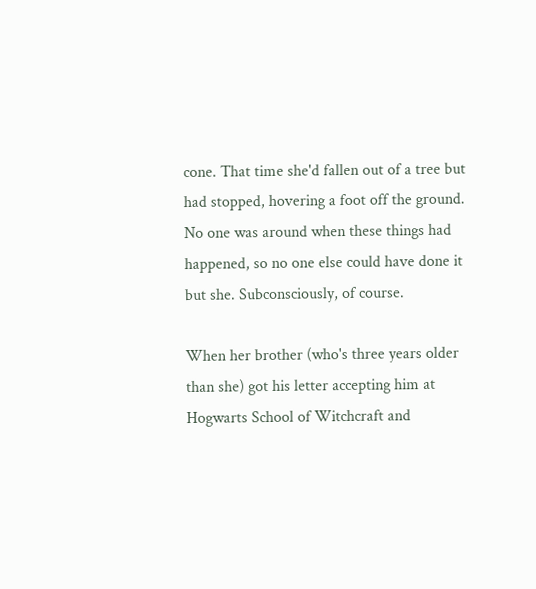cone. That time she'd fallen out of a tree but had stopped, hovering a foot off the ground. No one was around when these things had happened, so no one else could have done it but she. Subconsciously, of course.

When her brother (who's three years older than she) got his letter accepting him at Hogwarts School of Witchcraft and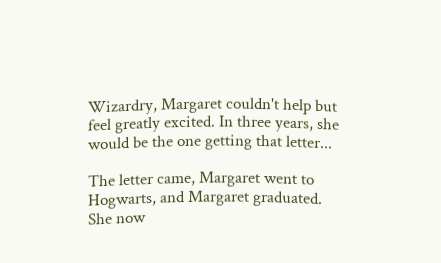Wizardry, Margaret couldn't help but feel greatly excited. In three years, she would be the one getting that letter...

The letter came, Margaret went to Hogwarts, and Margaret graduated. She now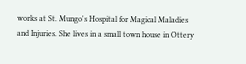works at St. Mungo's Hospital for Magical Maladies and Injuries. She lives in a small town house in Ottery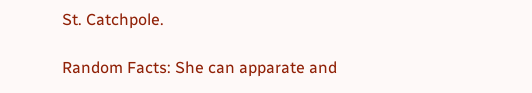St. Catchpole.

Random Facts: She can apparate and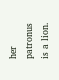her patronus is a lion.